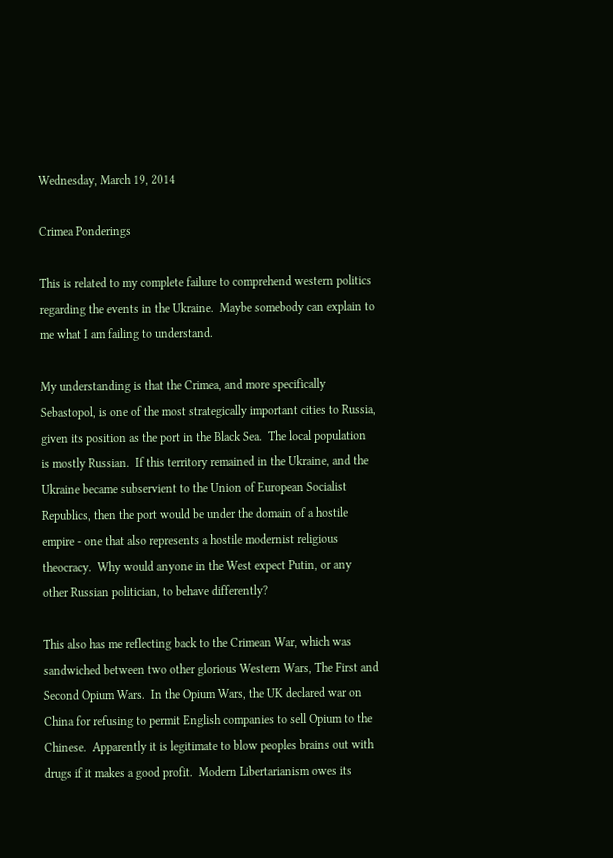Wednesday, March 19, 2014

Crimea Ponderings

This is related to my complete failure to comprehend western politics regarding the events in the Ukraine.  Maybe somebody can explain to me what I am failing to understand.

My understanding is that the Crimea, and more specifically Sebastopol, is one of the most strategically important cities to Russia, given its position as the port in the Black Sea.  The local population is mostly Russian.  If this territory remained in the Ukraine, and the Ukraine became subservient to the Union of European Socialist Republics, then the port would be under the domain of a hostile empire - one that also represents a hostile modernist religious theocracy.  Why would anyone in the West expect Putin, or any other Russian politician, to behave differently?

This also has me reflecting back to the Crimean War, which was sandwiched between two other glorious Western Wars, The First and Second Opium Wars.  In the Opium Wars, the UK declared war on China for refusing to permit English companies to sell Opium to the Chinese.  Apparently it is legitimate to blow peoples brains out with drugs if it makes a good profit.  Modern Libertarianism owes its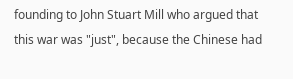founding to John Stuart Mill who argued that this war was "just", because the Chinese had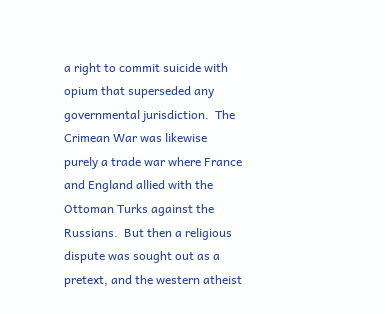a right to commit suicide with opium that superseded any governmental jurisdiction.  The Crimean War was likewise purely a trade war where France and England allied with the Ottoman Turks against the Russians.  But then a religious dispute was sought out as a pretext, and the western atheist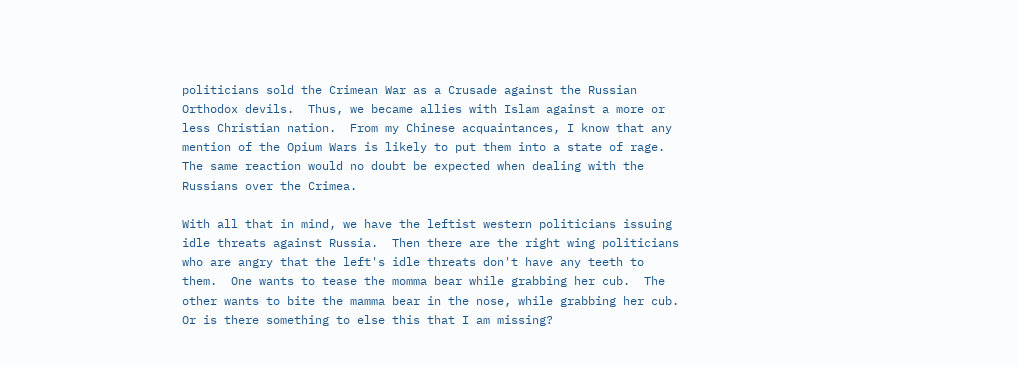politicians sold the Crimean War as a Crusade against the Russian Orthodox devils.  Thus, we became allies with Islam against a more or less Christian nation.  From my Chinese acquaintances, I know that any mention of the Opium Wars is likely to put them into a state of rage.  The same reaction would no doubt be expected when dealing with the Russians over the Crimea.

With all that in mind, we have the leftist western politicians issuing idle threats against Russia.  Then there are the right wing politicians who are angry that the left's idle threats don't have any teeth to them.  One wants to tease the momma bear while grabbing her cub.  The other wants to bite the mamma bear in the nose, while grabbing her cub.  Or is there something to else this that I am missing?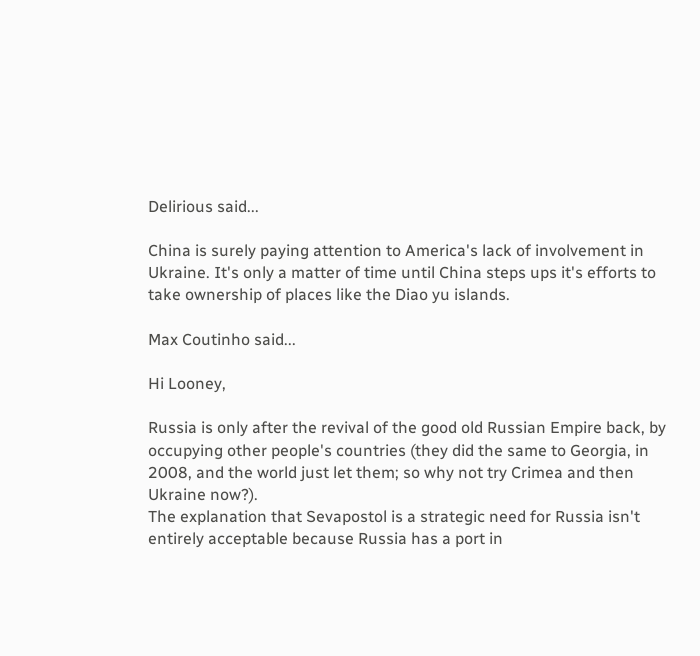Delirious said...

China is surely paying attention to America's lack of involvement in Ukraine. It's only a matter of time until China steps ups it's efforts to take ownership of places like the Diao yu islands.

Max Coutinho said...

Hi Looney,

Russia is only after the revival of the good old Russian Empire back, by occupying other people's countries (they did the same to Georgia, in 2008, and the world just let them; so why not try Crimea and then Ukraine now?).
The explanation that Sevapostol is a strategic need for Russia isn't entirely acceptable because Russia has a port in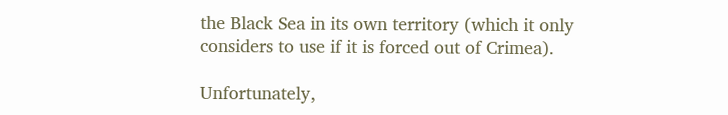the Black Sea in its own territory (which it only considers to use if it is forced out of Crimea).

Unfortunately,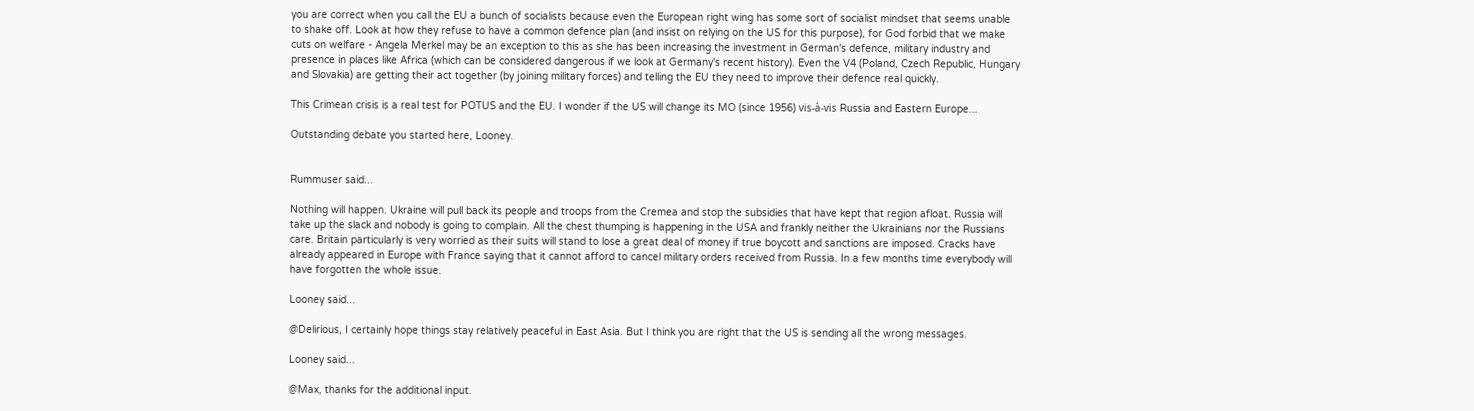you are correct when you call the EU a bunch of socialists because even the European right wing has some sort of socialist mindset that seems unable to shake off. Look at how they refuse to have a common defence plan (and insist on relying on the US for this purpose), for God forbid that we make cuts on welfare - Angela Merkel may be an exception to this as she has been increasing the investment in German's defence, military industry and presence in places like Africa (which can be considered dangerous if we look at Germany's recent history). Even the V4 (Poland, Czech Republic, Hungary and Slovakia) are getting their act together (by joining military forces) and telling the EU they need to improve their defence real quickly.

This Crimean crisis is a real test for POTUS and the EU. I wonder if the US will change its MO (since 1956) vis-à-vis Russia and Eastern Europe...

Outstanding debate you started here, Looney.


Rummuser said...

Nothing will happen. Ukraine will pull back its people and troops from the Cremea and stop the subsidies that have kept that region afloat. Russia will take up the slack and nobody is going to complain. All the chest thumping is happening in the USA and frankly neither the Ukrainians nor the Russians care. Britain particularly is very worried as their suits will stand to lose a great deal of money if true boycott and sanctions are imposed. Cracks have already appeared in Europe with France saying that it cannot afford to cancel military orders received from Russia. In a few months time everybody will have forgotten the whole issue.

Looney said...

@Delirious, I certainly hope things stay relatively peaceful in East Asia. But I think you are right that the US is sending all the wrong messages.

Looney said...

@Max, thanks for the additional input.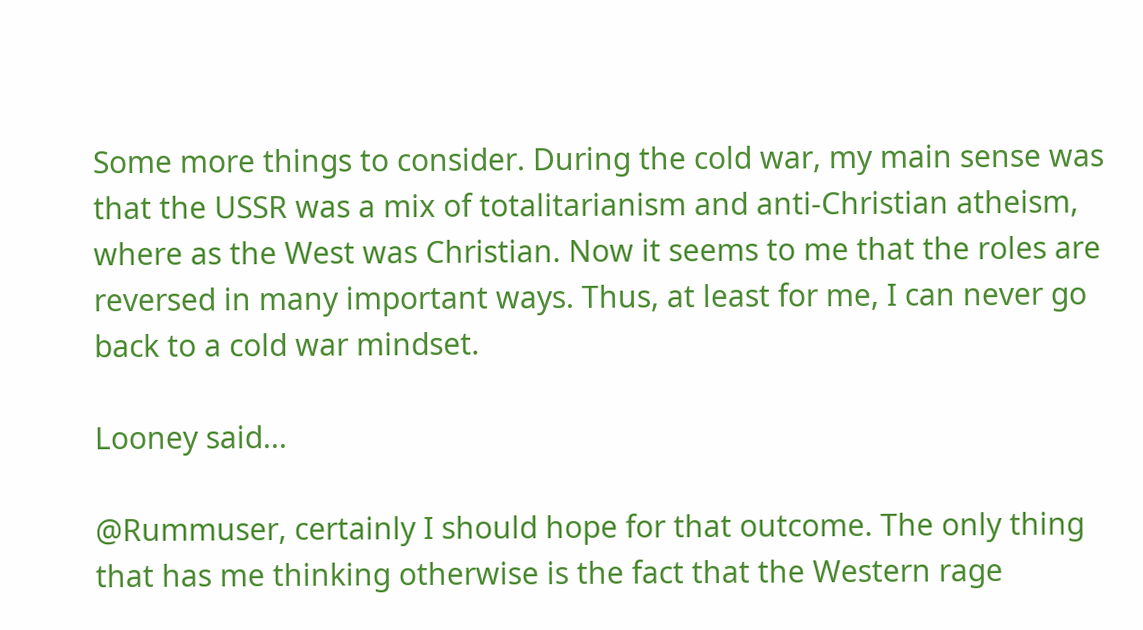Some more things to consider. During the cold war, my main sense was that the USSR was a mix of totalitarianism and anti-Christian atheism, where as the West was Christian. Now it seems to me that the roles are reversed in many important ways. Thus, at least for me, I can never go back to a cold war mindset.

Looney said...

@Rummuser, certainly I should hope for that outcome. The only thing that has me thinking otherwise is the fact that the Western rage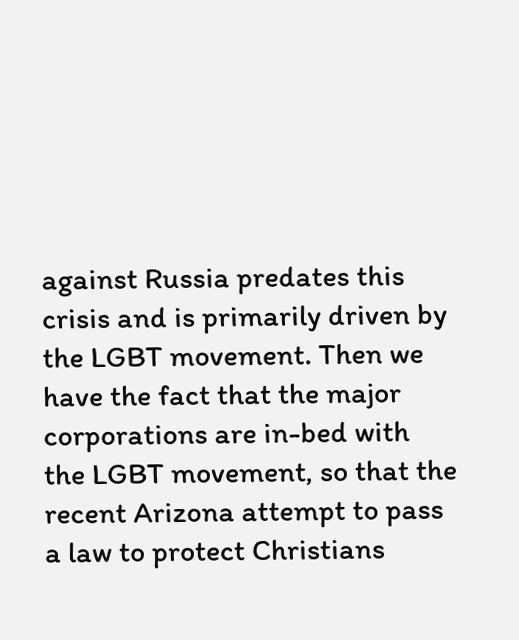against Russia predates this crisis and is primarily driven by the LGBT movement. Then we have the fact that the major corporations are in-bed with the LGBT movement, so that the recent Arizona attempt to pass a law to protect Christians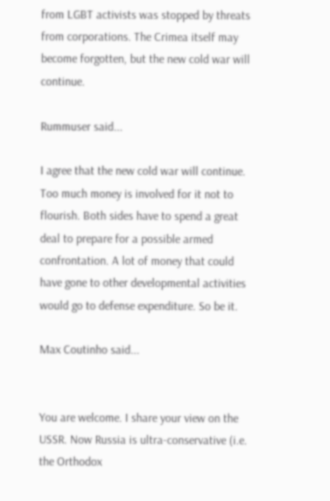from LGBT activists was stopped by threats from corporations. The Crimea itself may become forgotten, but the new cold war will continue.

Rummuser said...

I agree that the new cold war will continue. Too much money is involved for it not to flourish. Both sides have to spend a great deal to prepare for a possible armed confrontation. A lot of money that could have gone to other developmental activities would go to defense expenditure. So be it.

Max Coutinho said...


You are welcome. I share your view on the USSR. Now Russia is ultra-conservative (i.e. the Orthodox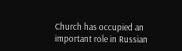Church has occupied an important role in Russian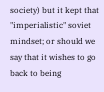society) but it kept that "imperialistic" soviet mindset; or should we say that it wishes to go back to being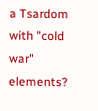a Tsardom with "cold war" elements?